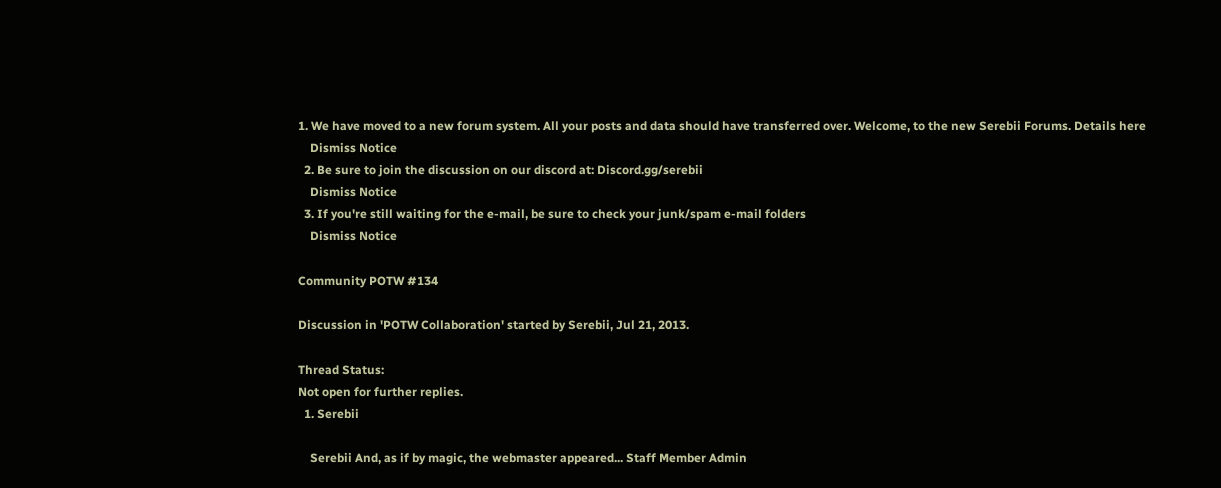1. We have moved to a new forum system. All your posts and data should have transferred over. Welcome, to the new Serebii Forums. Details here
    Dismiss Notice
  2. Be sure to join the discussion on our discord at: Discord.gg/serebii
    Dismiss Notice
  3. If you're still waiting for the e-mail, be sure to check your junk/spam e-mail folders
    Dismiss Notice

Community POTW #134

Discussion in 'POTW Collaboration' started by Serebii, Jul 21, 2013.

Thread Status:
Not open for further replies.
  1. Serebii

    Serebii And, as if by magic, the webmaster appeared... Staff Member Admin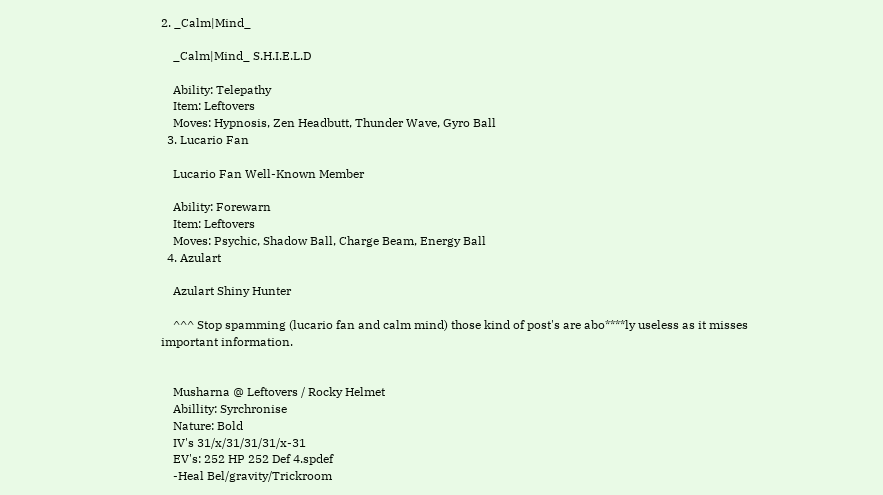2. _Calm|Mind_

    _Calm|Mind_ S.H.I.E.L.D

    Ability: Telepathy
    Item: Leftovers
    Moves: Hypnosis, Zen Headbutt, Thunder Wave, Gyro Ball
  3. Lucario Fan

    Lucario Fan Well-Known Member

    Ability: Forewarn
    Item: Leftovers
    Moves: Psychic, Shadow Ball, Charge Beam, Energy Ball
  4. Azulart

    Azulart Shiny Hunter

    ^^^ Stop spamming (lucario fan and calm mind) those kind of post's are abo****ly useless as it misses important information.


    Musharna @ Leftovers / Rocky Helmet
    Abillity: Syrchronise
    Nature: Bold
    IV's 31/x/31/31/31/x-31
    EV's: 252 HP 252 Def 4.spdef
    -Heal Bel/gravity/Trickroom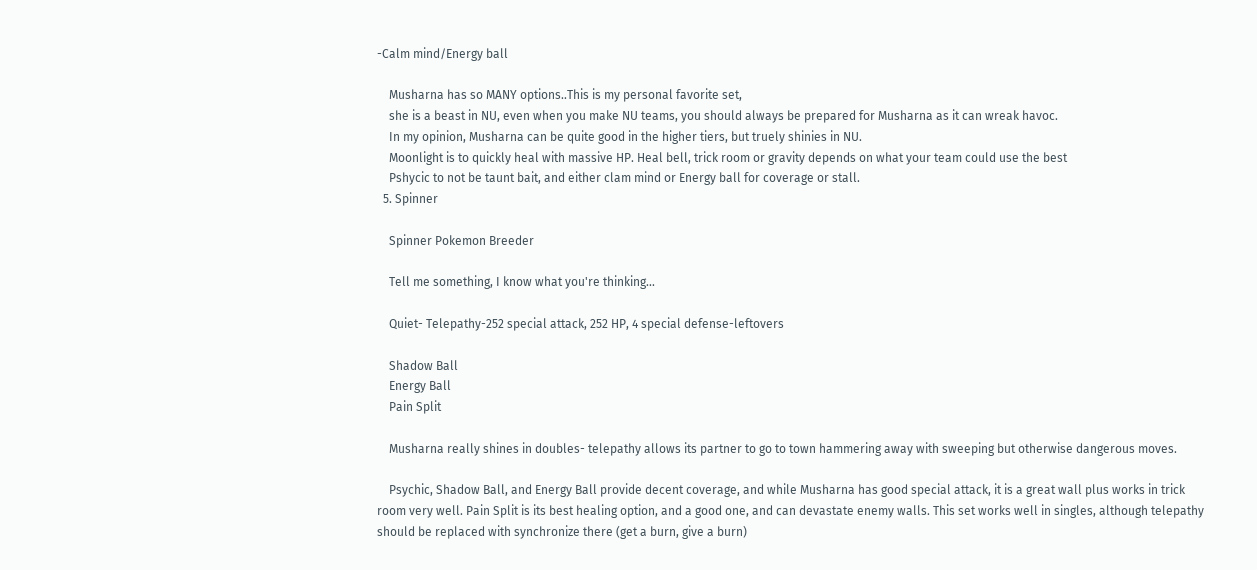-Calm mind/Energy ball

    Musharna has so MANY options..This is my personal favorite set,
    she is a beast in NU, even when you make NU teams, you should always be prepared for Musharna as it can wreak havoc.
    In my opinion, Musharna can be quite good in the higher tiers, but truely shinies in NU.
    Moonlight is to quickly heal with massive HP. Heal bell, trick room or gravity depends on what your team could use the best
    Pshycic to not be taunt bait, and either clam mind or Energy ball for coverage or stall.
  5. Spinner

    Spinner Pokemon Breeder

    Tell me something, I know what you're thinking...

    Quiet- Telepathy-252 special attack, 252 HP, 4 special defense-leftovers

    Shadow Ball
    Energy Ball
    Pain Split

    Musharna really shines in doubles- telepathy allows its partner to go to town hammering away with sweeping but otherwise dangerous moves.

    Psychic, Shadow Ball, and Energy Ball provide decent coverage, and while Musharna has good special attack, it is a great wall plus works in trick room very well. Pain Split is its best healing option, and a good one, and can devastate enemy walls. This set works well in singles, although telepathy should be replaced with synchronize there (get a burn, give a burn)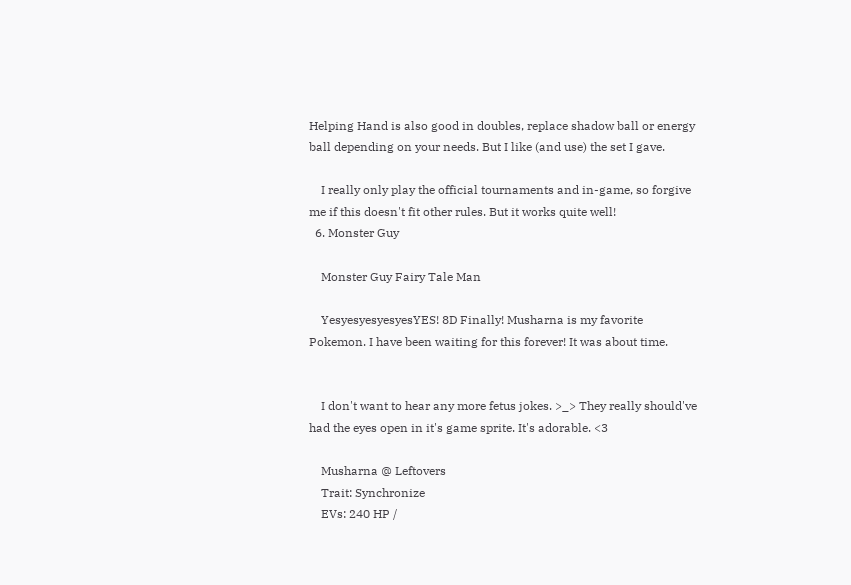Helping Hand is also good in doubles, replace shadow ball or energy ball depending on your needs. But I like (and use) the set I gave.

    I really only play the official tournaments and in-game, so forgive me if this doesn't fit other rules. But it works quite well!
  6. Monster Guy

    Monster Guy Fairy Tale Man

    YesyesyesyesyesYES! 8D Finally! Musharna is my favorite Pokemon. I have been waiting for this forever! It was about time.


    I don't want to hear any more fetus jokes. >_> They really should've had the eyes open in it's game sprite. It's adorable. <3

    Musharna @ Leftovers
    Trait: Synchronize
    EVs: 240 HP /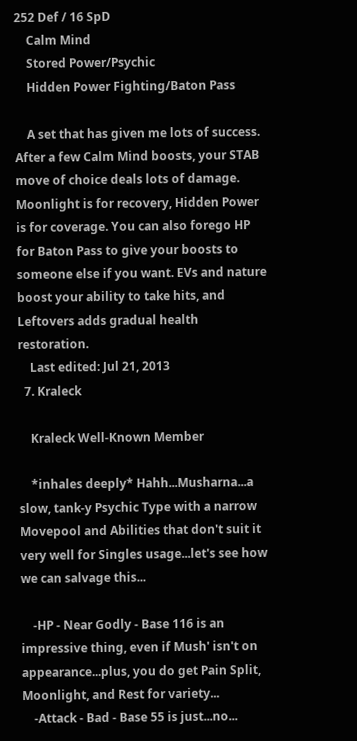252 Def / 16 SpD
    Calm Mind
    Stored Power/Psychic
    Hidden Power Fighting/Baton Pass

    A set that has given me lots of success. After a few Calm Mind boosts, your STAB move of choice deals lots of damage. Moonlight is for recovery, Hidden Power is for coverage. You can also forego HP for Baton Pass to give your boosts to someone else if you want. EVs and nature boost your ability to take hits, and Leftovers adds gradual health restoration.
    Last edited: Jul 21, 2013
  7. Kraleck

    Kraleck Well-Known Member

    *inhales deeply* Hahh...Musharna...a slow, tank-y Psychic Type with a narrow Movepool and Abilities that don't suit it very well for Singles usage...let's see how we can salvage this...

    -HP - Near Godly - Base 116 is an impressive thing, even if Mush' isn't on appearance...plus, you do get Pain Split, Moonlight, and Rest for variety...
    -Attack - Bad - Base 55 is just...no...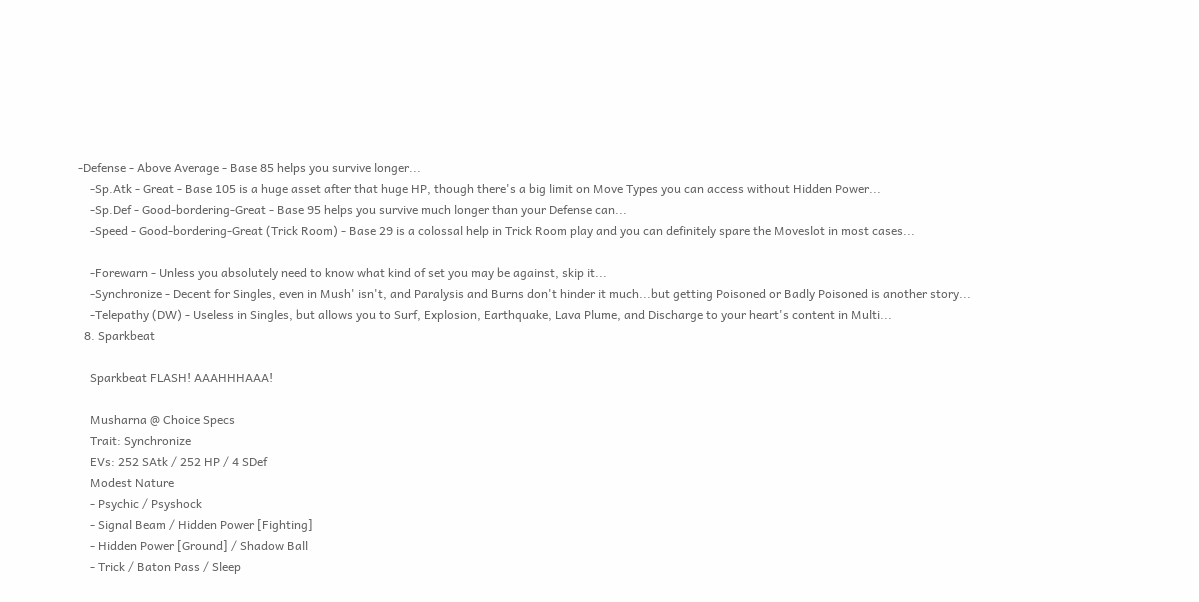-Defense - Above Average - Base 85 helps you survive longer...
    -Sp.Atk - Great - Base 105 is a huge asset after that huge HP, though there's a big limit on Move Types you can access without Hidden Power...
    -Sp.Def - Good-bordering-Great - Base 95 helps you survive much longer than your Defense can...
    -Speed - Good-bordering-Great (Trick Room) - Base 29 is a colossal help in Trick Room play and you can definitely spare the Moveslot in most cases...

    -Forewarn - Unless you absolutely need to know what kind of set you may be against, skip it...
    -Synchronize - Decent for Singles, even in Mush' isn't, and Paralysis and Burns don't hinder it much...but getting Poisoned or Badly Poisoned is another story...
    -Telepathy (DW) - Useless in Singles, but allows you to Surf, Explosion, Earthquake, Lava Plume, and Discharge to your heart's content in Multi...
  8. Sparkbeat

    Sparkbeat FLASH! AAAHHHAAA!

    Musharna @ Choice Specs
    Trait: Synchronize
    EVs: 252 SAtk / 252 HP / 4 SDef
    Modest Nature
    - Psychic / Psyshock
    - Signal Beam / Hidden Power [Fighting]
    - Hidden Power [Ground] / Shadow Ball
    - Trick / Baton Pass / Sleep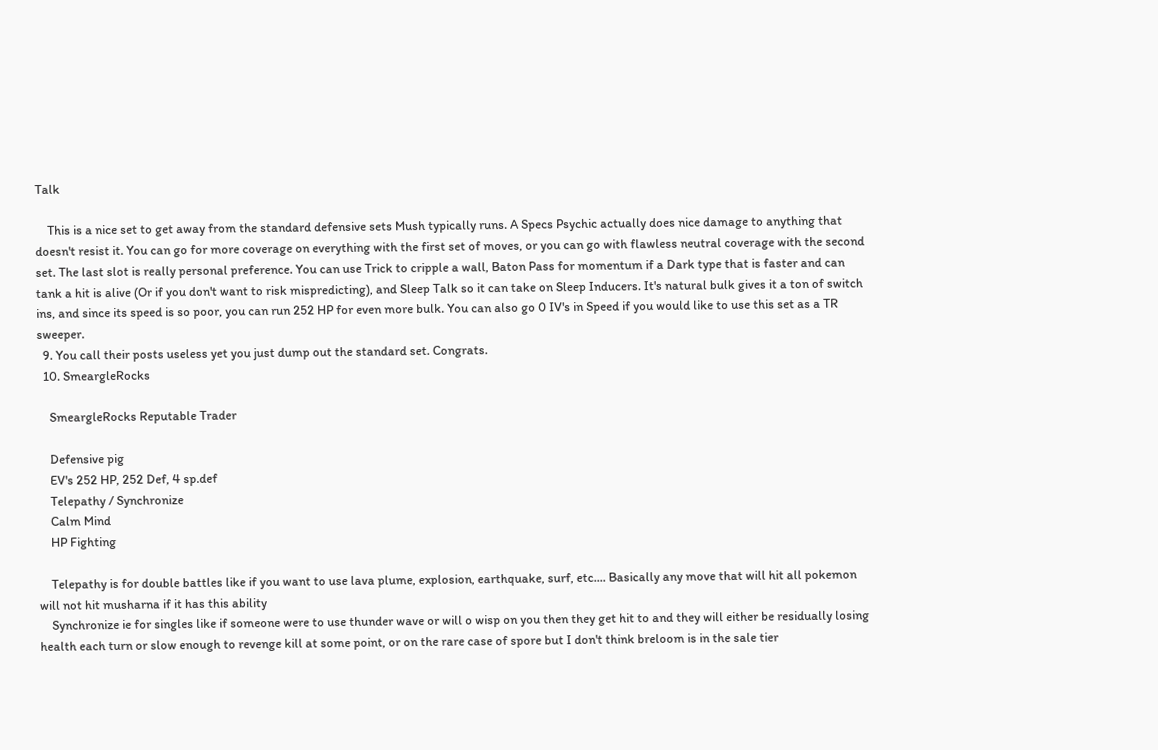Talk

    This is a nice set to get away from the standard defensive sets Mush typically runs. A Specs Psychic actually does nice damage to anything that doesn't resist it. You can go for more coverage on everything with the first set of moves, or you can go with flawless neutral coverage with the second set. The last slot is really personal preference. You can use Trick to cripple a wall, Baton Pass for momentum if a Dark type that is faster and can tank a hit is alive (Or if you don't want to risk mispredicting), and Sleep Talk so it can take on Sleep Inducers. It's natural bulk gives it a ton of switch ins, and since its speed is so poor, you can run 252 HP for even more bulk. You can also go 0 IV's in Speed if you would like to use this set as a TR sweeper.
  9. You call their posts useless yet you just dump out the standard set. Congrats.
  10. SmeargleRocks

    SmeargleRocks Reputable Trader

    Defensive pig
    EV's 252 HP, 252 Def, 4 sp.def
    Telepathy / Synchronize
    Calm Mind
    HP Fighting

    Telepathy is for double battles like if you want to use lava plume, explosion, earthquake, surf, etc.... Basically any move that will hit all pokemon will not hit musharna if it has this ability
    Synchronize ie for singles like if someone were to use thunder wave or will o wisp on you then they get hit to and they will either be residually losing health each turn or slow enough to revenge kill at some point, or on the rare case of spore but I don't think breloom is in the sale tier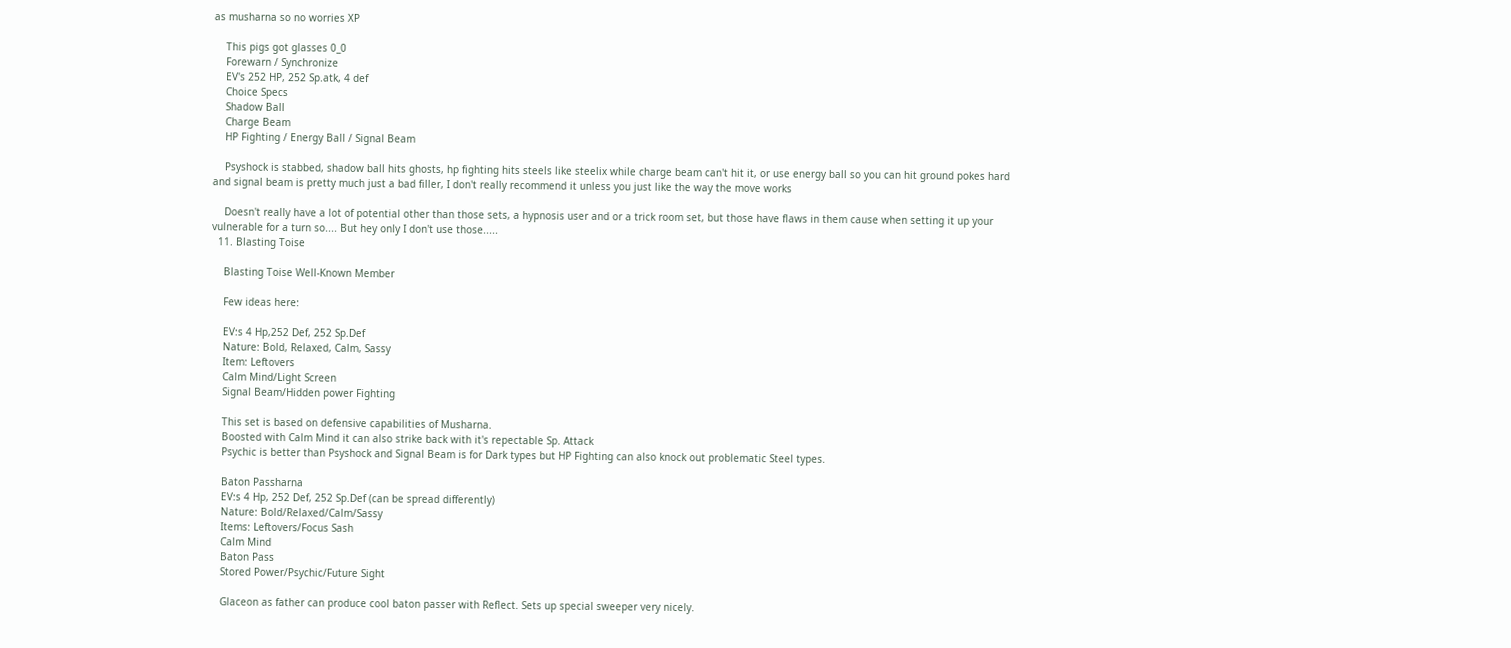as musharna so no worries XP

    This pigs got glasses 0_0
    Forewarn / Synchronize
    EV's 252 HP, 252 Sp.atk, 4 def
    Choice Specs
    Shadow Ball
    Charge Beam
    HP Fighting / Energy Ball / Signal Beam

    Psyshock is stabbed, shadow ball hits ghosts, hp fighting hits steels like steelix while charge beam can't hit it, or use energy ball so you can hit ground pokes hard and signal beam is pretty much just a bad filler, I don't really recommend it unless you just like the way the move works

    Doesn't really have a lot of potential other than those sets, a hypnosis user and or a trick room set, but those have flaws in them cause when setting it up your vulnerable for a turn so.... But hey only I don't use those.....
  11. Blasting Toise

    Blasting Toise Well-Known Member

    Few ideas here:

    EV:s 4 Hp,252 Def, 252 Sp.Def
    Nature: Bold, Relaxed, Calm, Sassy
    Item: Leftovers
    Calm Mind/Light Screen
    Signal Beam/Hidden power Fighting

    This set is based on defensive capabilities of Musharna.
    Boosted with Calm Mind it can also strike back with it's repectable Sp. Attack
    Psychic is better than Psyshock and Signal Beam is for Dark types but HP Fighting can also knock out problematic Steel types.

    Baton Passharna
    EV:s 4 Hp, 252 Def, 252 Sp.Def (can be spread differently)
    Nature: Bold/Relaxed/Calm/Sassy
    Items: Leftovers/Focus Sash
    Calm Mind
    Baton Pass
    Stored Power/Psychic/Future Sight

    Glaceon as father can produce cool baton passer with Reflect. Sets up special sweeper very nicely.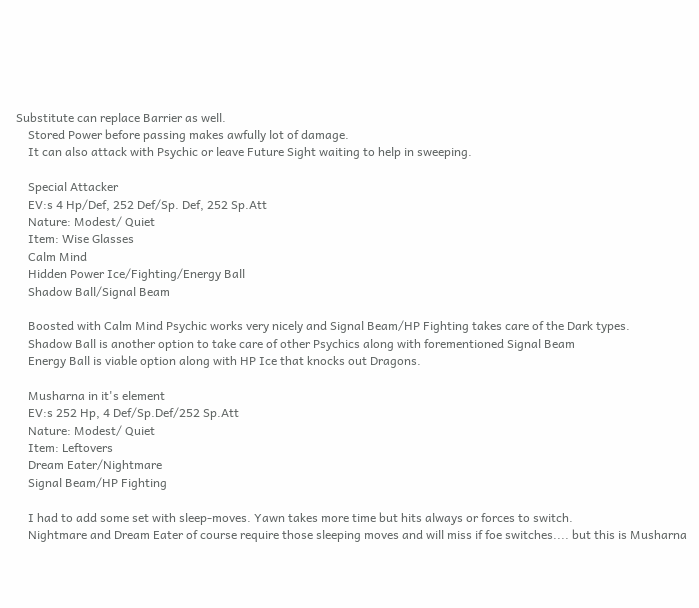Substitute can replace Barrier as well.
    Stored Power before passing makes awfully lot of damage.
    It can also attack with Psychic or leave Future Sight waiting to help in sweeping.

    Special Attacker
    EV:s 4 Hp/Def, 252 Def/Sp. Def, 252 Sp.Att
    Nature: Modest/ Quiet
    Item: Wise Glasses
    Calm Mind
    Hidden Power Ice/Fighting/Energy Ball
    Shadow Ball/Signal Beam

    Boosted with Calm Mind Psychic works very nicely and Signal Beam/HP Fighting takes care of the Dark types.
    Shadow Ball is another option to take care of other Psychics along with forementioned Signal Beam
    Energy Ball is viable option along with HP Ice that knocks out Dragons.

    Musharna in it's element
    EV:s 252 Hp, 4 Def/Sp.Def/252 Sp.Att
    Nature: Modest/ Quiet
    Item: Leftovers
    Dream Eater/Nightmare
    Signal Beam/HP Fighting

    I had to add some set with sleep-moves. Yawn takes more time but hits always or forces to switch.
    Nightmare and Dream Eater of course require those sleeping moves and will miss if foe switches.... but this is Musharna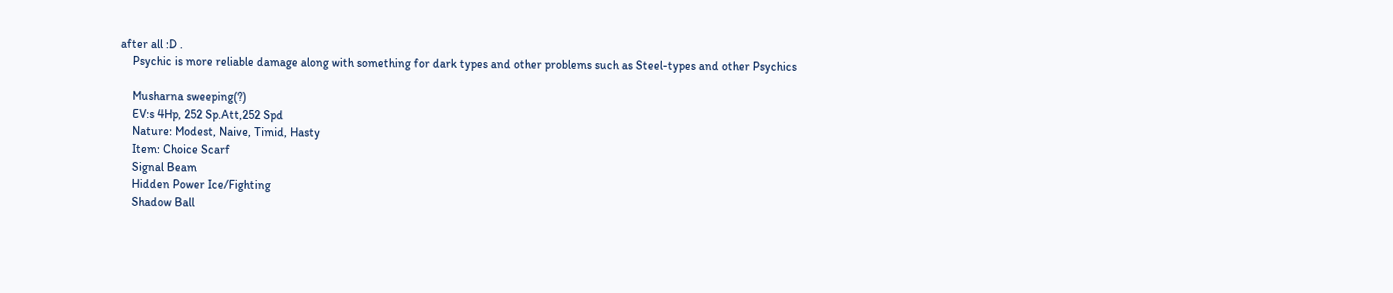after all :D .
    Psychic is more reliable damage along with something for dark types and other problems such as Steel-types and other Psychics

    Musharna sweeping(?)
    EV:s 4Hp, 252 Sp.Att,252 Spd
    Nature: Modest, Naive, Timid, Hasty
    Item: Choice Scarf
    Signal Beam
    Hidden Power Ice/Fighting
    Shadow Ball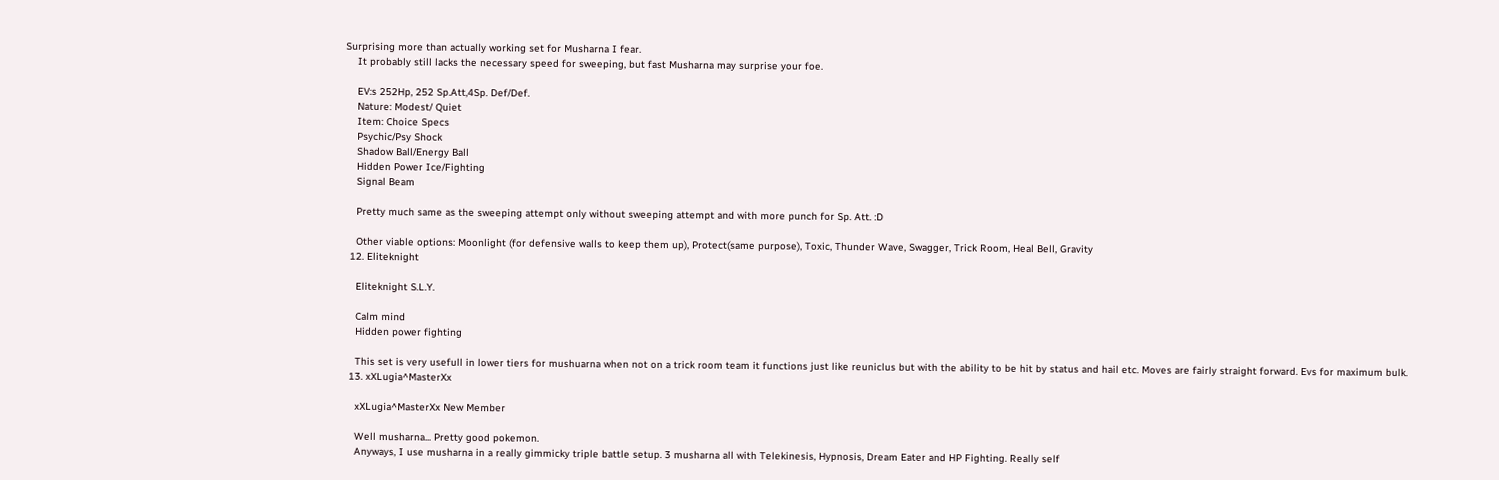Surprising more than actually working set for Musharna I fear.
    It probably still lacks the necessary speed for sweeping, but fast Musharna may surprise your foe.

    EV:s 252Hp, 252 Sp.Att,4Sp. Def/Def.
    Nature: Modest/ Quiet
    Item: Choice Specs
    Psychic/Psy Shock
    Shadow Ball/Energy Ball
    Hidden Power Ice/Fighting
    Signal Beam

    Pretty much same as the sweeping attempt only without sweeping attempt and with more punch for Sp. Att. :D

    Other viable options: Moonlight (for defensive walls to keep them up), Protect(same purpose), Toxic, Thunder Wave, Swagger, Trick Room, Heal Bell, Gravity
  12. Eliteknight

    Eliteknight S.L.Y.

    Calm mind
    Hidden power fighting

    This set is very usefull in lower tiers for mushuarna when not on a trick room team it functions just like reuniclus but with the ability to be hit by status and hail etc. Moves are fairly straight forward. Evs for maximum bulk.
  13. xXLugia^MasterXx

    xXLugia^MasterXx New Member

    Well musharna... Pretty good pokemon.
    Anyways, I use musharna in a really gimmicky triple battle setup. 3 musharna all with Telekinesis, Hypnosis, Dream Eater and HP Fighting. Really self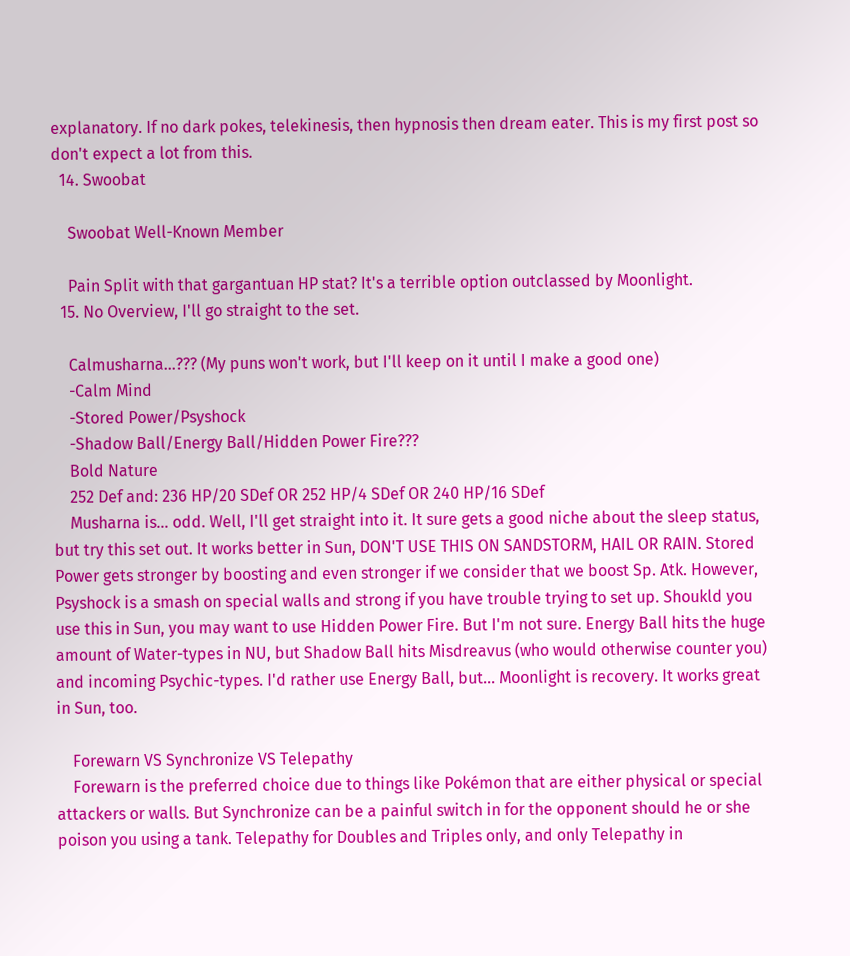explanatory. If no dark pokes, telekinesis, then hypnosis then dream eater. This is my first post so don't expect a lot from this.
  14. Swoobat

    Swoobat Well-Known Member

    Pain Split with that gargantuan HP stat? It's a terrible option outclassed by Moonlight.
  15. No Overview, I'll go straight to the set.

    Calmusharna...??? (My puns won't work, but I'll keep on it until I make a good one)
    -Calm Mind
    -Stored Power/Psyshock
    -Shadow Ball/Energy Ball/Hidden Power Fire???
    Bold Nature
    252 Def and: 236 HP/20 SDef OR 252 HP/4 SDef OR 240 HP/16 SDef
    Musharna is... odd. Well, I'll get straight into it. It sure gets a good niche about the sleep status, but try this set out. It works better in Sun, DON'T USE THIS ON SANDSTORM, HAIL OR RAIN. Stored Power gets stronger by boosting and even stronger if we consider that we boost Sp. Atk. However, Psyshock is a smash on special walls and strong if you have trouble trying to set up. Shoukld you use this in Sun, you may want to use Hidden Power Fire. But I'm not sure. Energy Ball hits the huge amount of Water-types in NU, but Shadow Ball hits Misdreavus (who would otherwise counter you) and incoming Psychic-types. I'd rather use Energy Ball, but... Moonlight is recovery. It works great in Sun, too.

    Forewarn VS Synchronize VS Telepathy
    Forewarn is the preferred choice due to things like Pokémon that are either physical or special attackers or walls. But Synchronize can be a painful switch in for the opponent should he or she poison you using a tank. Telepathy for Doubles and Triples only, and only Telepathy in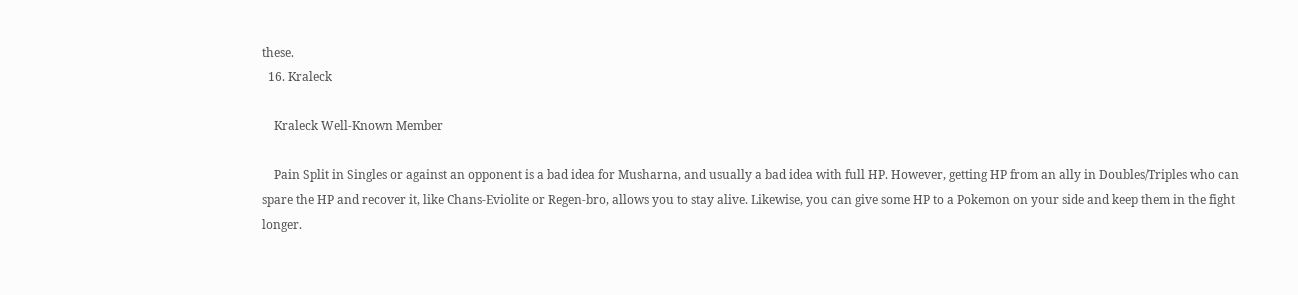these.
  16. Kraleck

    Kraleck Well-Known Member

    Pain Split in Singles or against an opponent is a bad idea for Musharna, and usually a bad idea with full HP. However, getting HP from an ally in Doubles/Triples who can spare the HP and recover it, like Chans-Eviolite or Regen-bro, allows you to stay alive. Likewise, you can give some HP to a Pokemon on your side and keep them in the fight longer.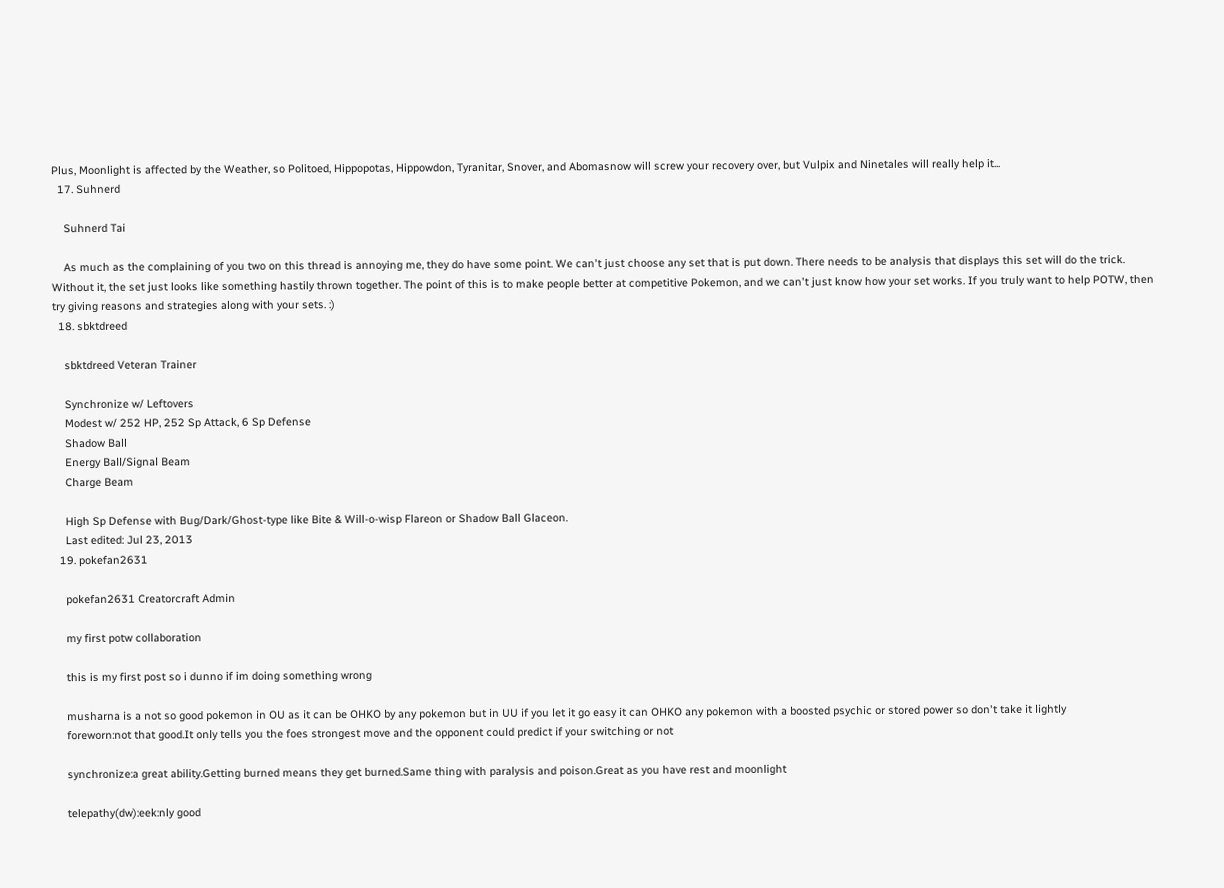Plus, Moonlight is affected by the Weather, so Politoed, Hippopotas, Hippowdon, Tyranitar, Snover, and Abomasnow will screw your recovery over, but Vulpix and Ninetales will really help it...
  17. Suhnerd

    Suhnerd Tai

    As much as the complaining of you two on this thread is annoying me, they do have some point. We can't just choose any set that is put down. There needs to be analysis that displays this set will do the trick. Without it, the set just looks like something hastily thrown together. The point of this is to make people better at competitive Pokemon, and we can't just know how your set works. If you truly want to help POTW, then try giving reasons and strategies along with your sets. :)
  18. sbktdreed

    sbktdreed Veteran Trainer

    Synchronize w/ Leftovers
    Modest w/ 252 HP, 252 Sp Attack, 6 Sp Defense
    Shadow Ball
    Energy Ball/Signal Beam
    Charge Beam

    High Sp Defense with Bug/Dark/Ghost-type like Bite & Will-o-wisp Flareon or Shadow Ball Glaceon.
    Last edited: Jul 23, 2013
  19. pokefan2631

    pokefan2631 Creatorcraft Admin

    my first potw collaboration

    this is my first post so i dunno if im doing something wrong

    musharna is a not so good pokemon in OU as it can be OHKO by any pokemon but in UU if you let it go easy it can OHKO any pokemon with a boosted psychic or stored power so don't take it lightly
    foreworn:not that good.It only tells you the foes strongest move and the opponent could predict if your switching or not

    synchronize:a great ability.Getting burned means they get burned.Same thing with paralysis and poison.Great as you have rest and moonlight

    telepathy(dw):eek:nly good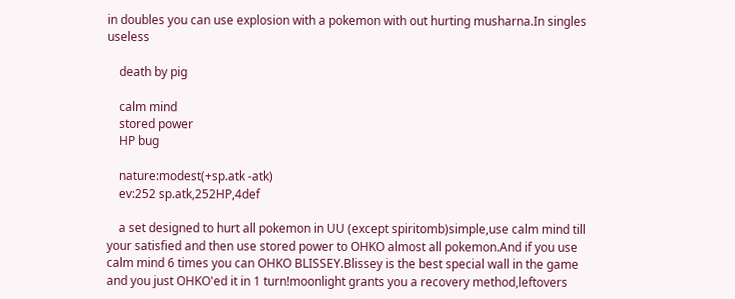in doubles you can use explosion with a pokemon with out hurting musharna.In singles useless

    death by pig

    calm mind
    stored power
    HP bug

    nature:modest(+sp.atk -atk)
    ev:252 sp.atk,252HP,4def

    a set designed to hurt all pokemon in UU (except spiritomb)simple,use calm mind till your satisfied and then use stored power to OHKO almost all pokemon.And if you use calm mind 6 times you can OHKO BLISSEY.Blissey is the best special wall in the game and you just OHKO'ed it in 1 turn!moonlight grants you a recovery method,leftovers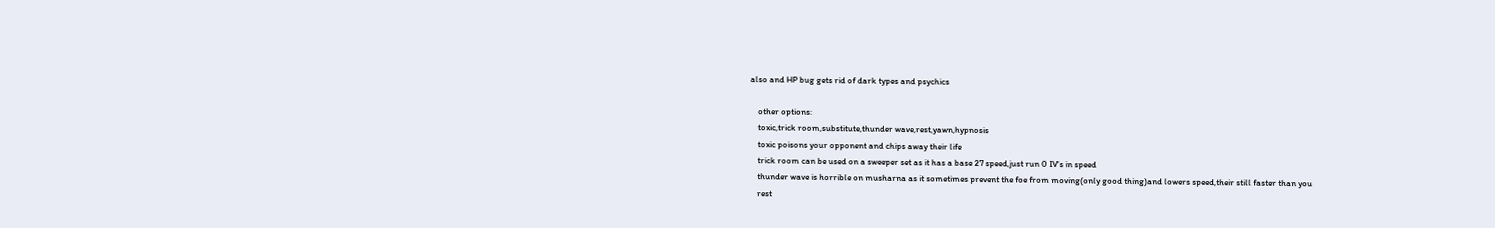also and HP bug gets rid of dark types and psychics

    other options:
    toxic,trick room,substitute,thunder wave,rest,yawn,hypnosis
    toxic poisons your opponent and chips away their life
    trick room can be used on a sweeper set as it has a base 27 speed,just run 0 IV's in speed
    thunder wave is horrible on musharna as it sometimes prevent the foe from moving(only good thing)and lowers speed,their still faster than you
    rest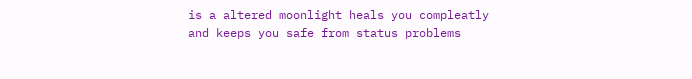is a altered moonlight heals you compleatly and keeps you safe from status problems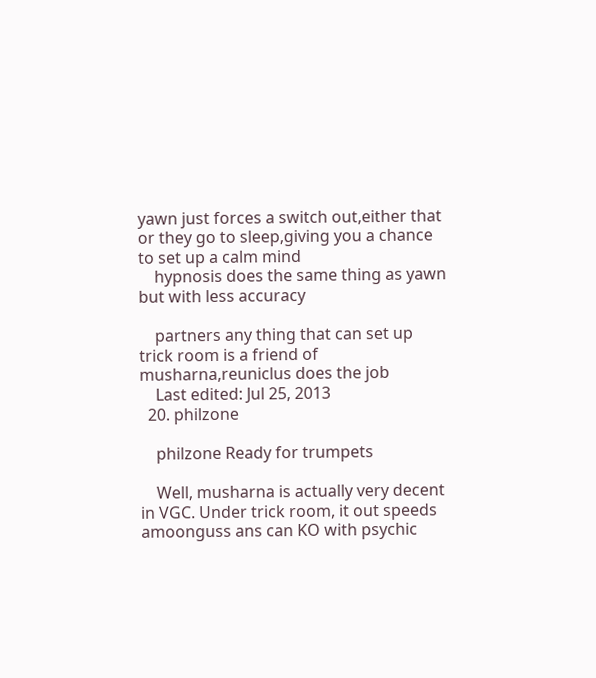yawn just forces a switch out,either that or they go to sleep,giving you a chance to set up a calm mind
    hypnosis does the same thing as yawn but with less accuracy

    partners any thing that can set up trick room is a friend of musharna,reuniclus does the job
    Last edited: Jul 25, 2013
  20. philzone

    philzone Ready for trumpets

    Well, musharna is actually very decent in VGC. Under trick room, it out speeds amoonguss ans can KO with psychic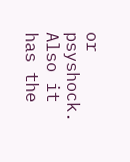or psyshock. Also it has the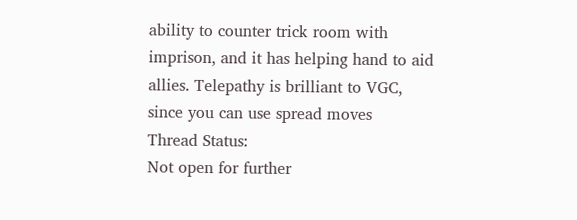ability to counter trick room with imprison, and it has helping hand to aid allies. Telepathy is brilliant to VGC, since you can use spread moves
Thread Status:
Not open for further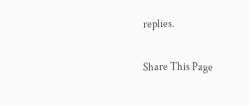replies.

Share This Page